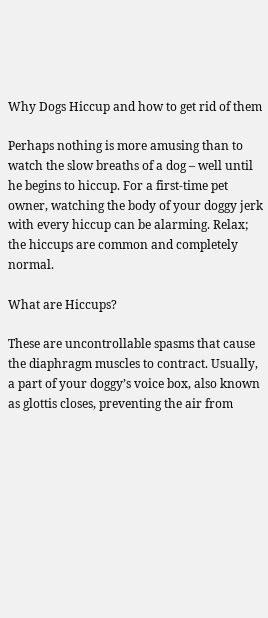Why Dogs Hiccup and how to get rid of them

Perhaps nothing is more amusing than to watch the slow breaths of a dog – well until he begins to hiccup. For a first-time pet owner, watching the body of your doggy jerk with every hiccup can be alarming. Relax; the hiccups are common and completely normal.

What are Hiccups?

These are uncontrollable spasms that cause the diaphragm muscles to contract. Usually, a part of your doggy’s voice box, also known as glottis closes, preventing the air from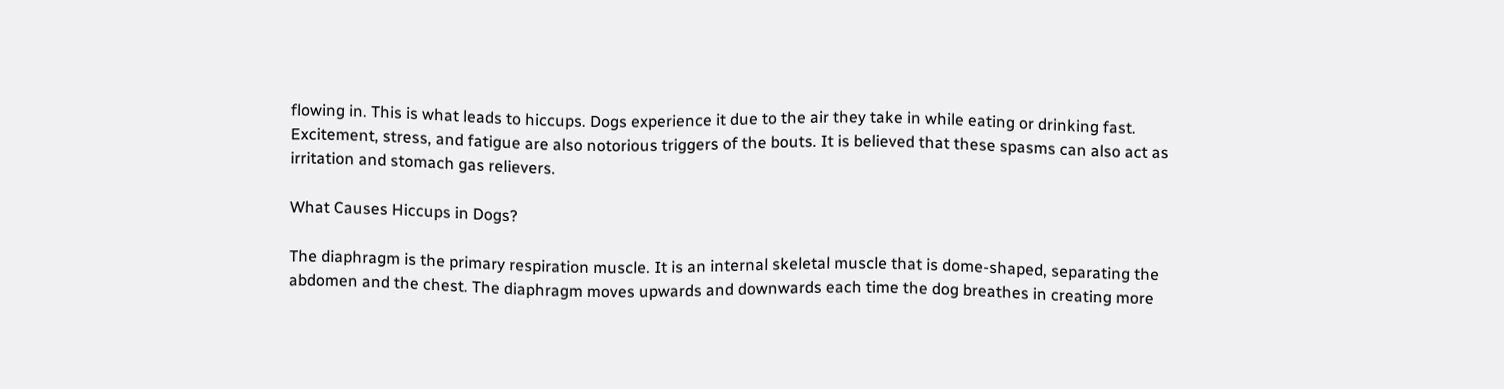flowing in. This is what leads to hiccups. Dogs experience it due to the air they take in while eating or drinking fast. Excitement, stress, and fatigue are also notorious triggers of the bouts. It is believed that these spasms can also act as irritation and stomach gas relievers.

What Causes Hiccups in Dogs?

The diaphragm is the primary respiration muscle. It is an internal skeletal muscle that is dome-shaped, separating the abdomen and the chest. The diaphragm moves upwards and downwards each time the dog breathes in creating more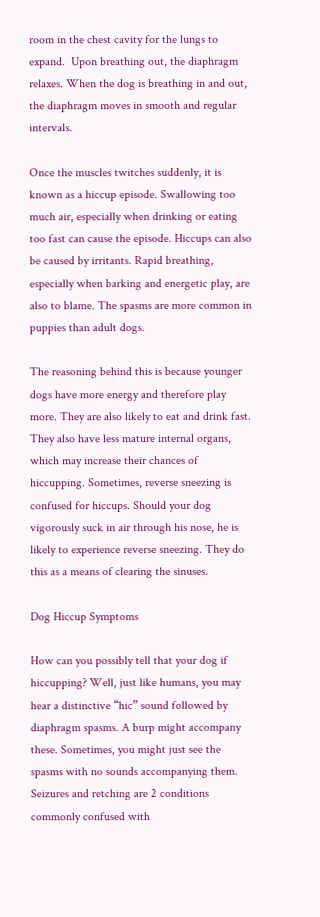room in the chest cavity for the lungs to expand.  Upon breathing out, the diaphragm relaxes. When the dog is breathing in and out, the diaphragm moves in smooth and regular intervals.

Once the muscles twitches suddenly, it is known as a hiccup episode. Swallowing too much air, especially when drinking or eating too fast can cause the episode. Hiccups can also be caused by irritants. Rapid breathing, especially when barking and energetic play, are also to blame. The spasms are more common in puppies than adult dogs.

The reasoning behind this is because younger dogs have more energy and therefore play more. They are also likely to eat and drink fast. They also have less mature internal organs, which may increase their chances of hiccupping. Sometimes, reverse sneezing is confused for hiccups. Should your dog vigorously suck in air through his nose, he is likely to experience reverse sneezing. They do this as a means of clearing the sinuses.

Dog Hiccup Symptoms

How can you possibly tell that your dog if hiccupping? Well, just like humans, you may hear a distinctive “hic” sound followed by diaphragm spasms. A burp might accompany these. Sometimes, you might just see the spasms with no sounds accompanying them. Seizures and retching are 2 conditions commonly confused with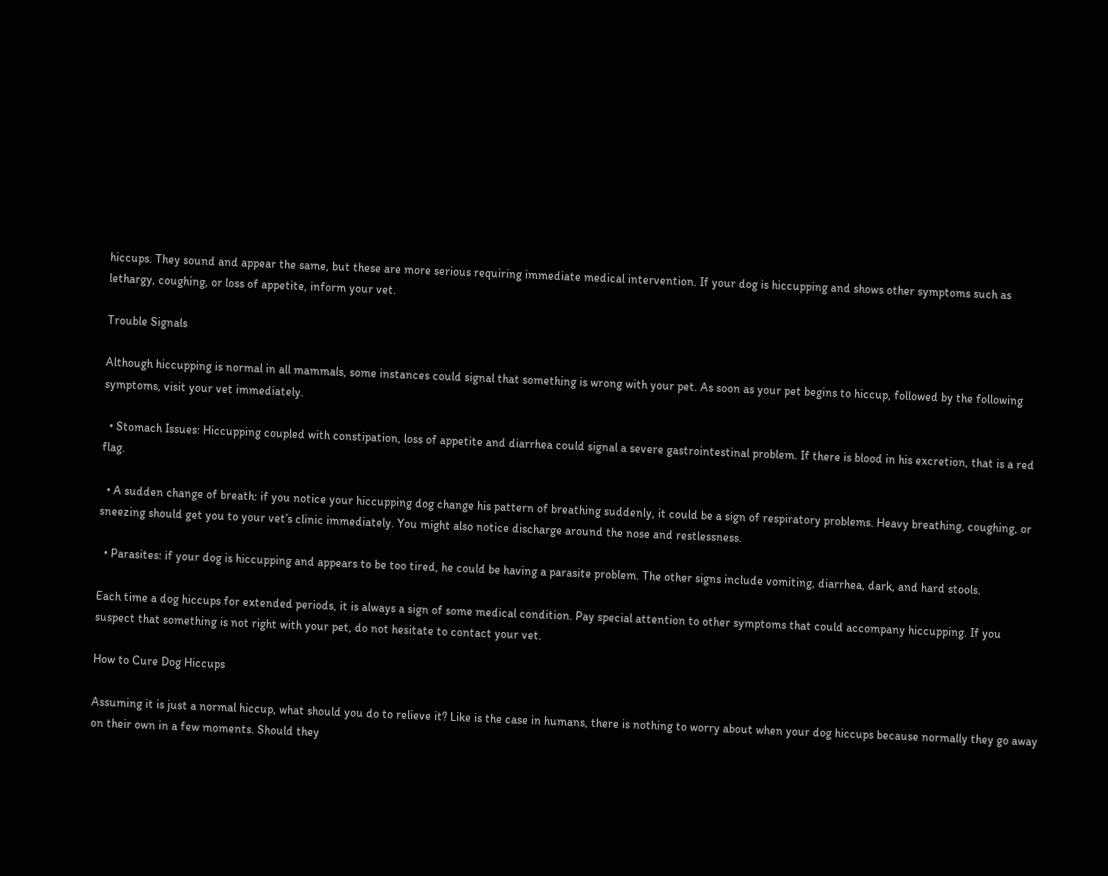hiccups. They sound and appear the same, but these are more serious requiring immediate medical intervention. If your dog is hiccupping and shows other symptoms such as lethargy, coughing, or loss of appetite, inform your vet.

Trouble Signals

Although hiccupping is normal in all mammals, some instances could signal that something is wrong with your pet. As soon as your pet begins to hiccup, followed by the following symptoms, visit your vet immediately.

  • Stomach Issues: Hiccupping coupled with constipation, loss of appetite and diarrhea could signal a severe gastrointestinal problem. If there is blood in his excretion, that is a red flag.

  • A sudden change of breath: if you notice your hiccupping dog change his pattern of breathing suddenly, it could be a sign of respiratory problems. Heavy breathing, coughing, or sneezing should get you to your vet’s clinic immediately. You might also notice discharge around the nose and restlessness.

  • Parasites: if your dog is hiccupping and appears to be too tired, he could be having a parasite problem. The other signs include vomiting, diarrhea, dark, and hard stools.

Each time a dog hiccups for extended periods, it is always a sign of some medical condition. Pay special attention to other symptoms that could accompany hiccupping. If you suspect that something is not right with your pet, do not hesitate to contact your vet.

How to Cure Dog Hiccups

Assuming it is just a normal hiccup, what should you do to relieve it? Like is the case in humans, there is nothing to worry about when your dog hiccups because normally they go away on their own in a few moments. Should they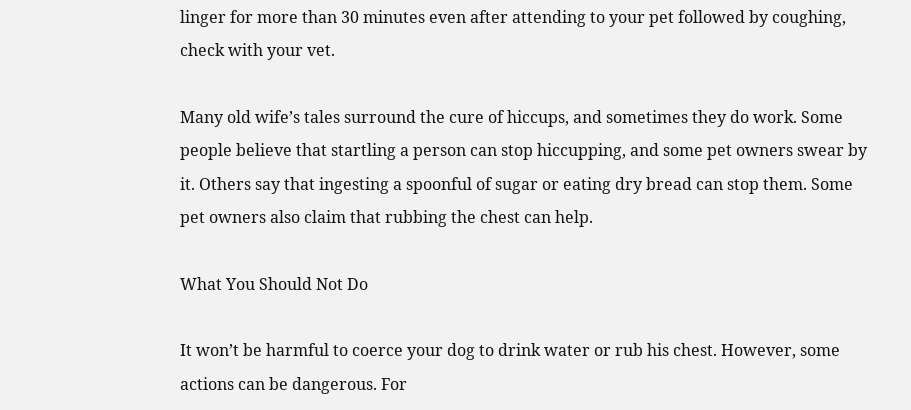linger for more than 30 minutes even after attending to your pet followed by coughing, check with your vet.

Many old wife’s tales surround the cure of hiccups, and sometimes they do work. Some people believe that startling a person can stop hiccupping, and some pet owners swear by it. Others say that ingesting a spoonful of sugar or eating dry bread can stop them. Some pet owners also claim that rubbing the chest can help.

What You Should Not Do

It won’t be harmful to coerce your dog to drink water or rub his chest. However, some actions can be dangerous. For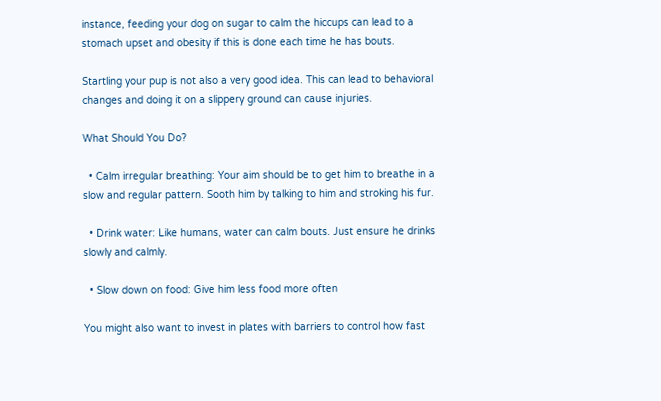instance, feeding your dog on sugar to calm the hiccups can lead to a stomach upset and obesity if this is done each time he has bouts.

Startling your pup is not also a very good idea. This can lead to behavioral changes and doing it on a slippery ground can cause injuries.

What Should You Do?

  • Calm irregular breathing: Your aim should be to get him to breathe in a slow and regular pattern. Sooth him by talking to him and stroking his fur.

  • Drink water: Like humans, water can calm bouts. Just ensure he drinks slowly and calmly.

  • Slow down on food: Give him less food more often

You might also want to invest in plates with barriers to control how fast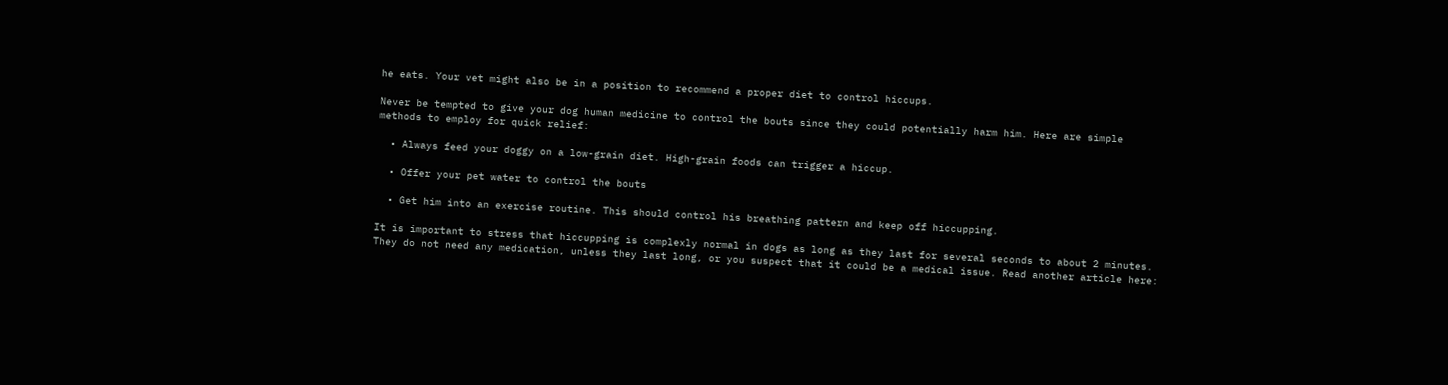he eats. Your vet might also be in a position to recommend a proper diet to control hiccups.

Never be tempted to give your dog human medicine to control the bouts since they could potentially harm him. Here are simple methods to employ for quick relief:

  • Always feed your doggy on a low-grain diet. High-grain foods can trigger a hiccup.

  • Offer your pet water to control the bouts

  • Get him into an exercise routine. This should control his breathing pattern and keep off hiccupping.

It is important to stress that hiccupping is complexly normal in dogs as long as they last for several seconds to about 2 minutes. They do not need any medication, unless they last long, or you suspect that it could be a medical issue. Read another article here: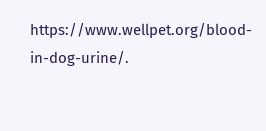https://www.wellpet.org/blood-in-dog-urine/.